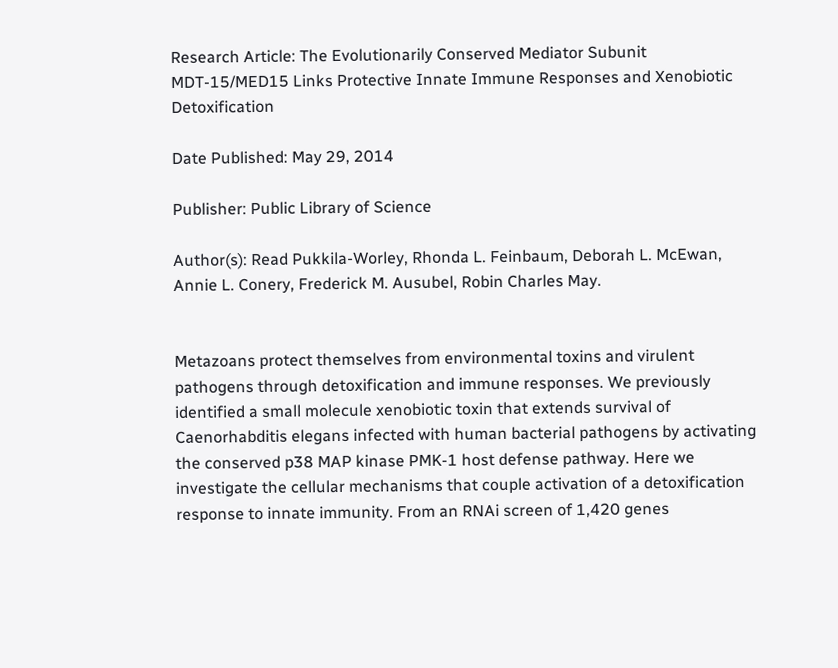Research Article: The Evolutionarily Conserved Mediator Subunit MDT-15/MED15 Links Protective Innate Immune Responses and Xenobiotic Detoxification

Date Published: May 29, 2014

Publisher: Public Library of Science

Author(s): Read Pukkila-Worley, Rhonda L. Feinbaum, Deborah L. McEwan, Annie L. Conery, Frederick M. Ausubel, Robin Charles May.


Metazoans protect themselves from environmental toxins and virulent pathogens through detoxification and immune responses. We previously identified a small molecule xenobiotic toxin that extends survival of Caenorhabditis elegans infected with human bacterial pathogens by activating the conserved p38 MAP kinase PMK-1 host defense pathway. Here we investigate the cellular mechanisms that couple activation of a detoxification response to innate immunity. From an RNAi screen of 1,420 genes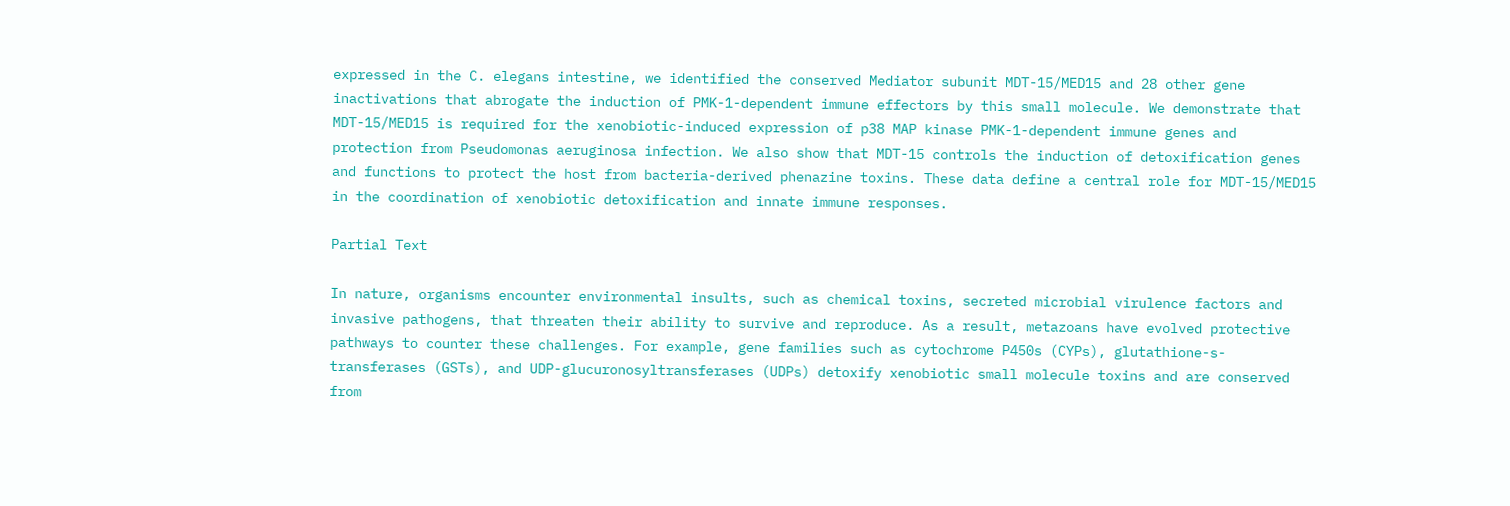expressed in the C. elegans intestine, we identified the conserved Mediator subunit MDT-15/MED15 and 28 other gene inactivations that abrogate the induction of PMK-1-dependent immune effectors by this small molecule. We demonstrate that MDT-15/MED15 is required for the xenobiotic-induced expression of p38 MAP kinase PMK-1-dependent immune genes and protection from Pseudomonas aeruginosa infection. We also show that MDT-15 controls the induction of detoxification genes and functions to protect the host from bacteria-derived phenazine toxins. These data define a central role for MDT-15/MED15 in the coordination of xenobiotic detoxification and innate immune responses.

Partial Text

In nature, organisms encounter environmental insults, such as chemical toxins, secreted microbial virulence factors and invasive pathogens, that threaten their ability to survive and reproduce. As a result, metazoans have evolved protective pathways to counter these challenges. For example, gene families such as cytochrome P450s (CYPs), glutathione-s-transferases (GSTs), and UDP-glucuronosyltransferases (UDPs) detoxify xenobiotic small molecule toxins and are conserved from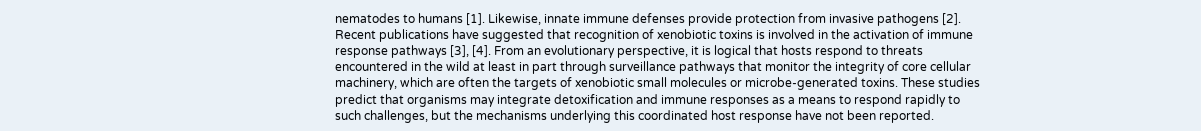nematodes to humans [1]. Likewise, innate immune defenses provide protection from invasive pathogens [2]. Recent publications have suggested that recognition of xenobiotic toxins is involved in the activation of immune response pathways [3], [4]. From an evolutionary perspective, it is logical that hosts respond to threats encountered in the wild at least in part through surveillance pathways that monitor the integrity of core cellular machinery, which are often the targets of xenobiotic small molecules or microbe-generated toxins. These studies predict that organisms may integrate detoxification and immune responses as a means to respond rapidly to such challenges, but the mechanisms underlying this coordinated host response have not been reported.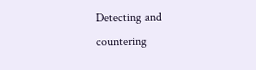Detecting and countering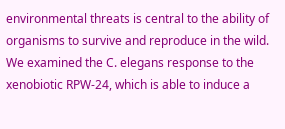environmental threats is central to the ability of organisms to survive and reproduce in the wild. We examined the C. elegans response to the xenobiotic RPW-24, which is able to induce a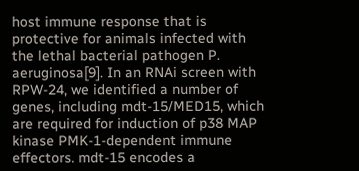host immune response that is protective for animals infected with the lethal bacterial pathogen P. aeruginosa[9]. In an RNAi screen with RPW-24, we identified a number of genes, including mdt-15/MED15, which are required for induction of p38 MAP kinase PMK-1-dependent immune effectors. mdt-15 encodes a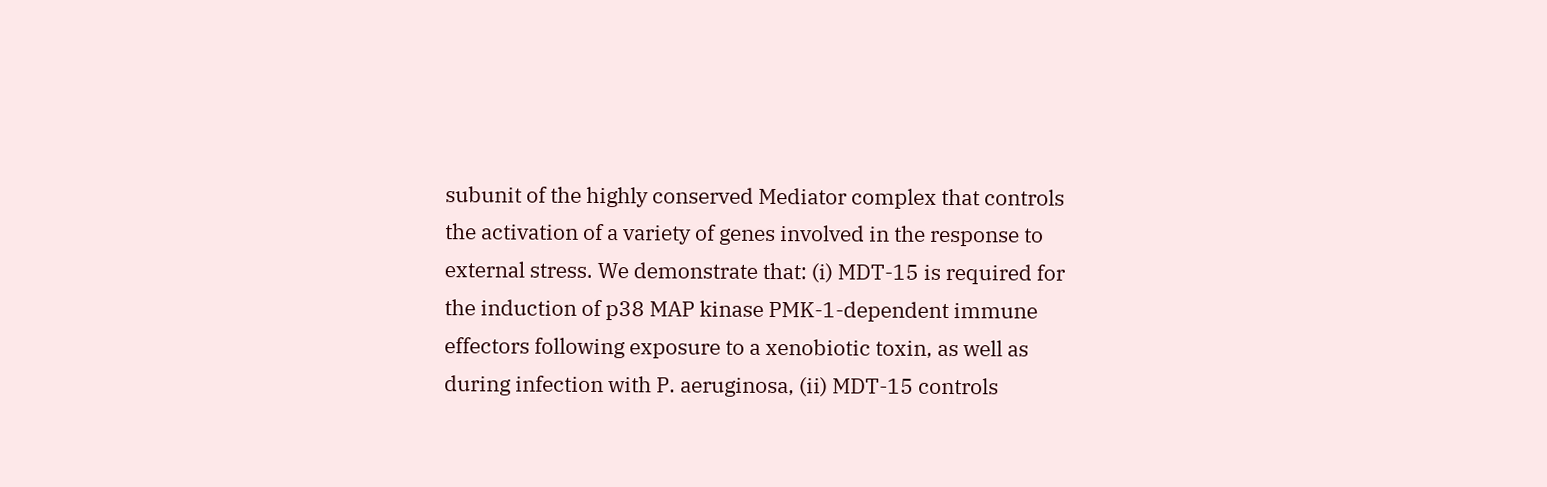subunit of the highly conserved Mediator complex that controls the activation of a variety of genes involved in the response to external stress. We demonstrate that: (i) MDT-15 is required for the induction of p38 MAP kinase PMK-1-dependent immune effectors following exposure to a xenobiotic toxin, as well as during infection with P. aeruginosa, (ii) MDT-15 controls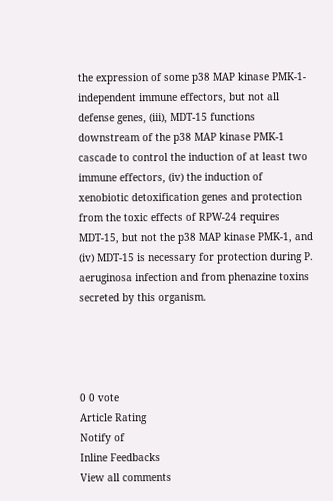the expression of some p38 MAP kinase PMK-1-independent immune effectors, but not all defense genes, (iii), MDT-15 functions downstream of the p38 MAP kinase PMK-1 cascade to control the induction of at least two immune effectors, (iv) the induction of xenobiotic detoxification genes and protection from the toxic effects of RPW-24 requires MDT-15, but not the p38 MAP kinase PMK-1, and (iv) MDT-15 is necessary for protection during P. aeruginosa infection and from phenazine toxins secreted by this organism.




0 0 vote
Article Rating
Notify of
Inline Feedbacks
View all comments